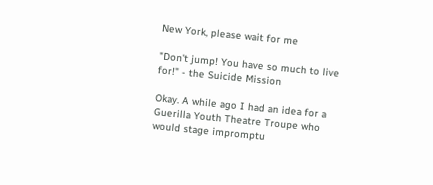New York, please wait for me

"Don't jump! You have so much to live for!" - the Suicide Mission

Okay. A while ago I had an idea for a Guerilla Youth Theatre Troupe who would stage impromptu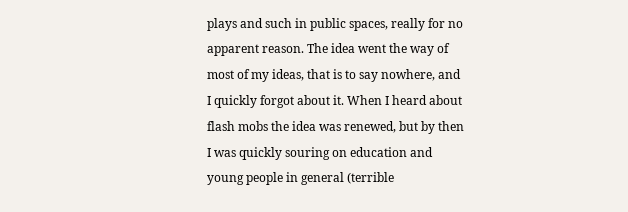plays and such in public spaces, really for no apparent reason. The idea went the way of most of my ideas, that is to say nowhere, and I quickly forgot about it. When I heard about flash mobs the idea was renewed, but by then I was quickly souring on education and young people in general (terrible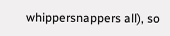whippersnappers all), so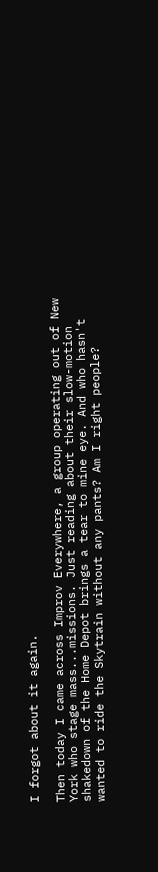I forgot about it again.

Then today I came across Improv Everywhere, a group operating out of New York who stage mass...missions. Just reading about their slow-motion shakedown of the Home Depot brings a tear to mine eye. And who hasn't wanted to ride the Skytrain without any pants? Am I right people?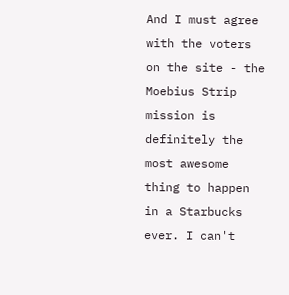And I must agree with the voters on the site - the Moebius Strip mission is definitely the most awesome thing to happen in a Starbucks ever. I can't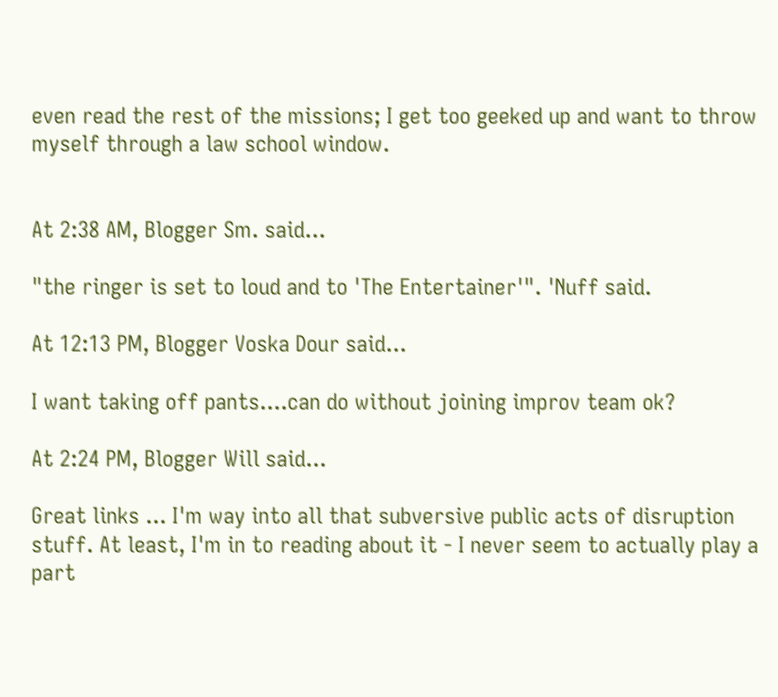even read the rest of the missions; I get too geeked up and want to throw myself through a law school window.


At 2:38 AM, Blogger Sm. said...

"the ringer is set to loud and to 'The Entertainer'". 'Nuff said.

At 12:13 PM, Blogger Voska Dour said...

I want taking off pants....can do without joining improv team ok?

At 2:24 PM, Blogger Will said...

Great links ... I'm way into all that subversive public acts of disruption stuff. At least, I'm in to reading about it - I never seem to actually play a part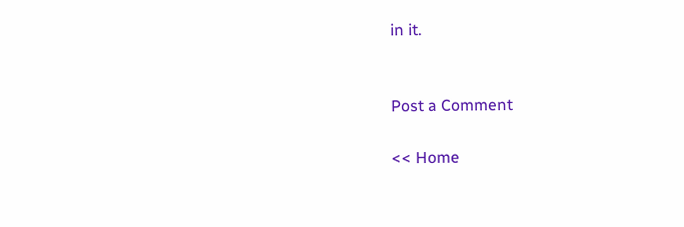in it.


Post a Comment

<< Home